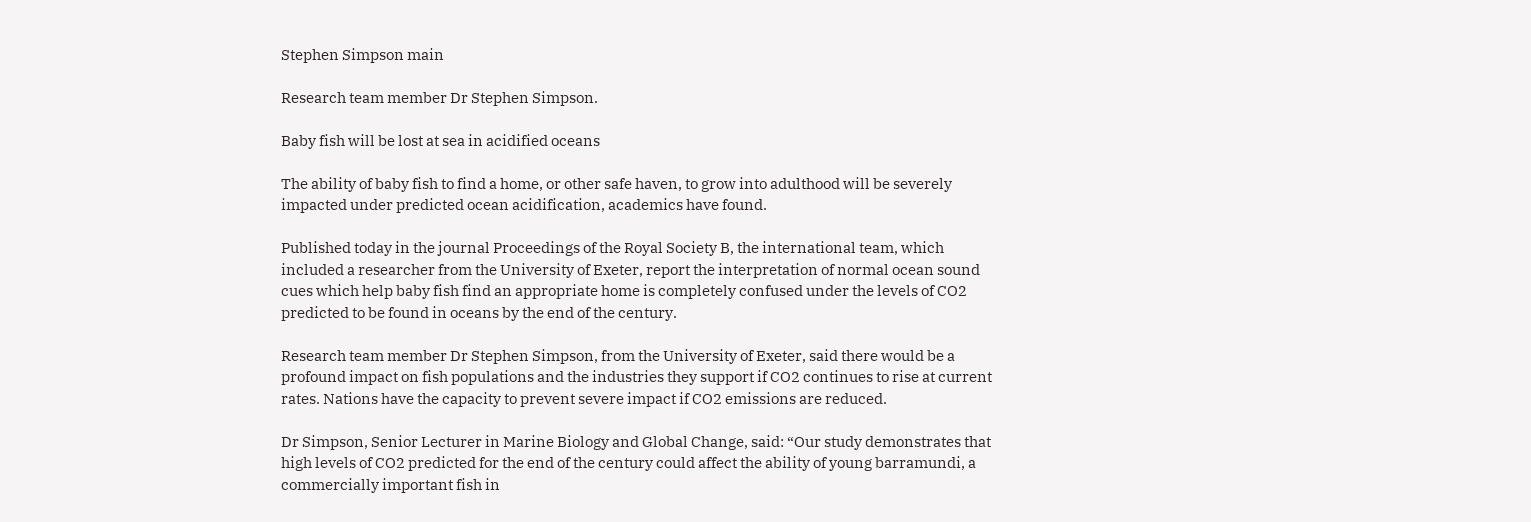Stephen Simpson main

Research team member Dr Stephen Simpson.

Baby fish will be lost at sea in acidified oceans

The ability of baby fish to find a home, or other safe haven, to grow into adulthood will be severely impacted under predicted ocean acidification, academics have found.

Published today in the journal Proceedings of the Royal Society B, the international team, which included a researcher from the University of Exeter, report the interpretation of normal ocean sound cues which help baby fish find an appropriate home is completely confused under the levels of CO2 predicted to be found in oceans by the end of the century.

Research team member Dr Stephen Simpson, from the University of Exeter, said there would be a profound impact on fish populations and the industries they support if CO2 continues to rise at current rates. Nations have the capacity to prevent severe impact if CO2 emissions are reduced.

Dr Simpson, Senior Lecturer in Marine Biology and Global Change, said: “Our study demonstrates that high levels of CO2 predicted for the end of the century could affect the ability of young barramundi, a commercially important fish in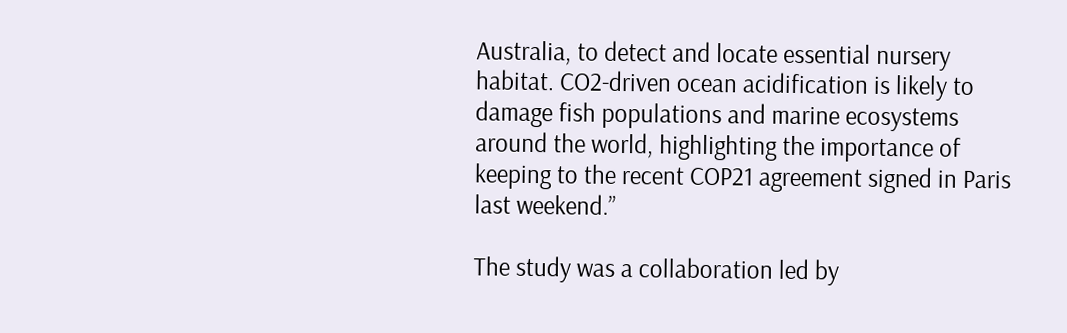Australia, to detect and locate essential nursery habitat. CO2-driven ocean acidification is likely to damage fish populations and marine ecosystems around the world, highlighting the importance of keeping to the recent COP21 agreement signed in Paris last weekend.”

The study was a collaboration led by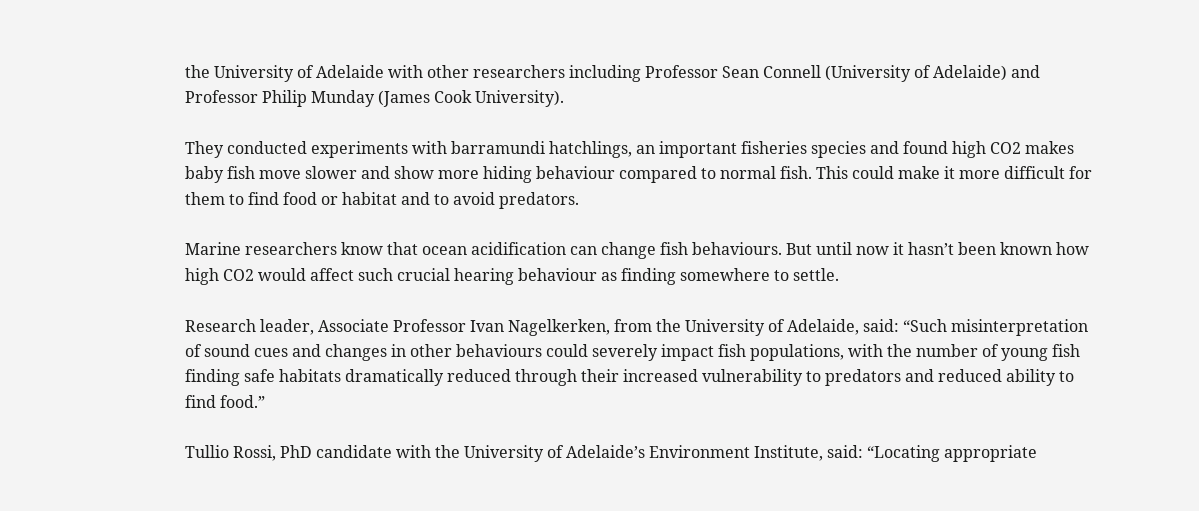the University of Adelaide with other researchers including Professor Sean Connell (University of Adelaide) and Professor Philip Munday (James Cook University).

They conducted experiments with barramundi hatchlings, an important fisheries species and found high CO2 makes baby fish move slower and show more hiding behaviour compared to normal fish. This could make it more difficult for them to find food or habitat and to avoid predators.

Marine researchers know that ocean acidification can change fish behaviours. But until now it hasn’t been known how high CO2 would affect such crucial hearing behaviour as finding somewhere to settle.

Research leader, Associate Professor Ivan Nagelkerken, from the University of Adelaide, said: “Such misinterpretation of sound cues and changes in other behaviours could severely impact fish populations, with the number of young fish finding safe habitats dramatically reduced through their increased vulnerability to predators and reduced ability to find food.”

Tullio Rossi, PhD candidate with the University of Adelaide’s Environment Institute, said: “Locating appropriate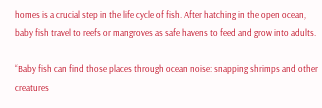homes is a crucial step in the life cycle of fish. After hatching in the open ocean, baby fish travel to reefs or mangroves as safe havens to feed and grow into adults.

“Baby fish can find those places through ocean noise: snapping shrimps and other creatures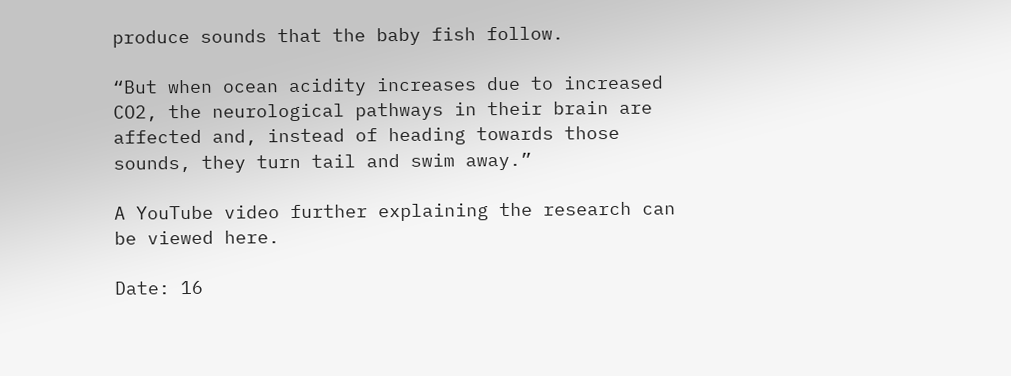produce sounds that the baby fish follow.

“But when ocean acidity increases due to increased CO2, the neurological pathways in their brain are affected and, instead of heading towards those sounds, they turn tail and swim away.”

A YouTube video further explaining the research can be viewed here.

Date: 16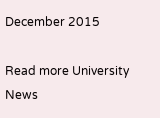December 2015

Read more University News